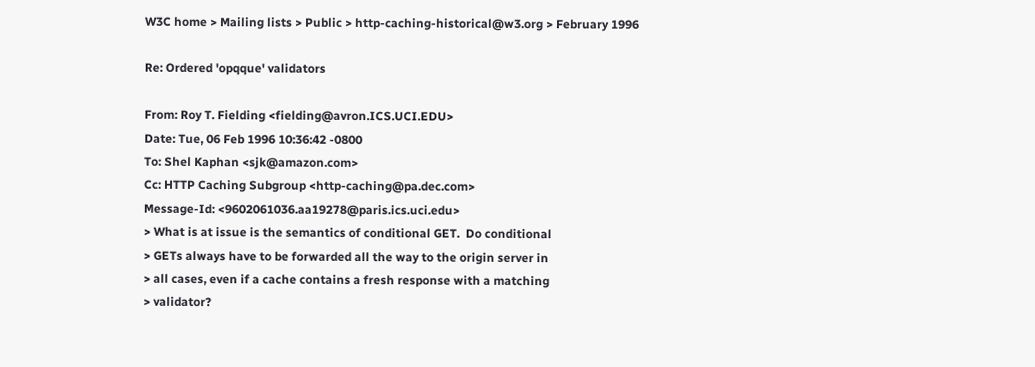W3C home > Mailing lists > Public > http-caching-historical@w3.org > February 1996

Re: Ordered 'opqque' validators

From: Roy T. Fielding <fielding@avron.ICS.UCI.EDU>
Date: Tue, 06 Feb 1996 10:36:42 -0800
To: Shel Kaphan <sjk@amazon.com>
Cc: HTTP Caching Subgroup <http-caching@pa.dec.com>
Message-Id: <9602061036.aa19278@paris.ics.uci.edu>
> What is at issue is the semantics of conditional GET.  Do conditional
> GETs always have to be forwarded all the way to the origin server in
> all cases, even if a cache contains a fresh response with a matching
> validator?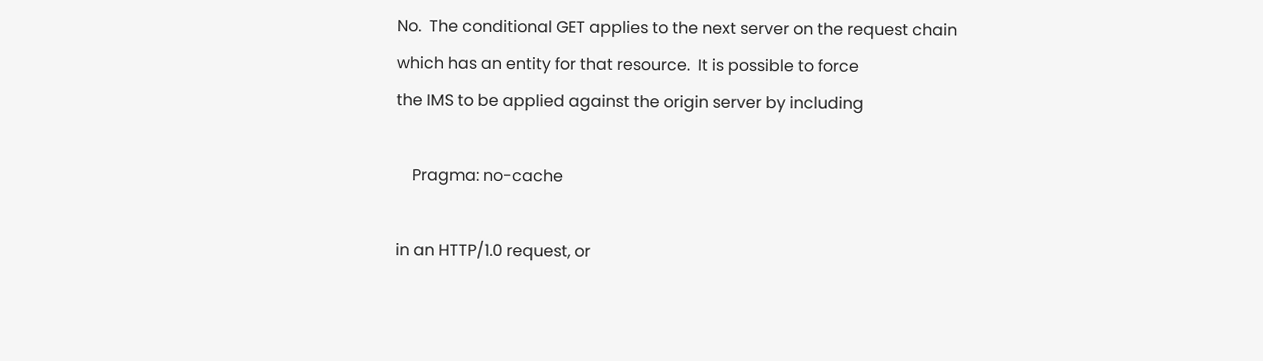No.  The conditional GET applies to the next server on the request chain
which has an entity for that resource.  It is possible to force
the IMS to be applied against the origin server by including

    Pragma: no-cache

in an HTTP/1.0 request, or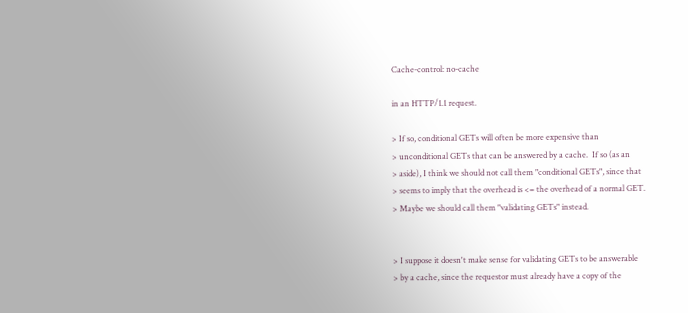Cache-control: no-cache

in an HTTP/1.1 request.

> If so, conditional GETs will often be more expensive than
> unconditional GETs that can be answered by a cache.  If so (as an
> aside), I think we should not call them "conditional GETs", since that
> seems to imply that the overhead is <= the overhead of a normal GET.
> Maybe we should call them "validating GETs" instead.


> I suppose it doesn't make sense for validating GETs to be answerable
> by a cache, since the requestor must already have a copy of the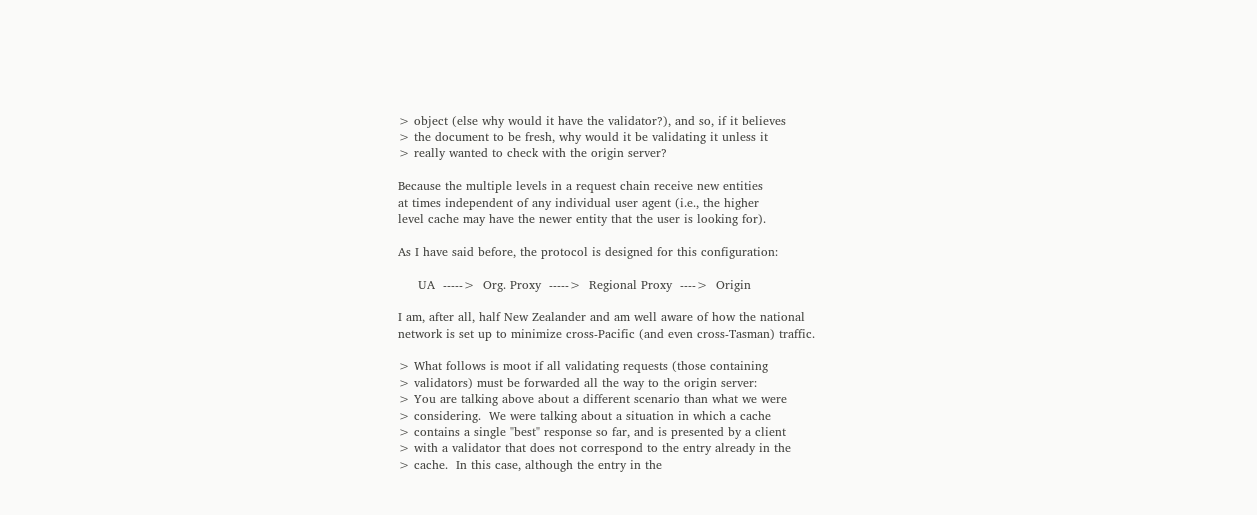> object (else why would it have the validator?), and so, if it believes
> the document to be fresh, why would it be validating it unless it
> really wanted to check with the origin server?

Because the multiple levels in a request chain receive new entities
at times independent of any individual user agent (i.e., the higher
level cache may have the newer entity that the user is looking for).

As I have said before, the protocol is designed for this configuration:

     UA  ----->  Org. Proxy  ----->  Regional Proxy  ---->  Origin

I am, after all, half New Zealander and am well aware of how the national
network is set up to minimize cross-Pacific (and even cross-Tasman) traffic.

> What follows is moot if all validating requests (those containing
> validators) must be forwarded all the way to the origin server:
> You are talking above about a different scenario than what we were
> considering.  We were talking about a situation in which a cache
> contains a single "best" response so far, and is presented by a client
> with a validator that does not correspond to the entry already in the
> cache.  In this case, although the entry in the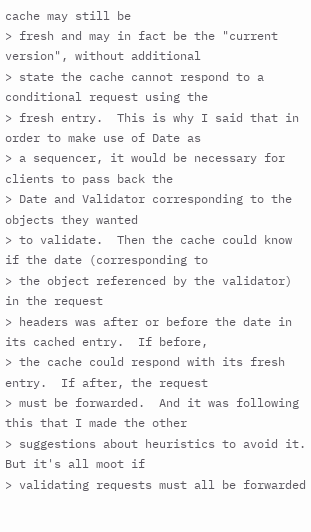cache may still be
> fresh and may in fact be the "current version", without additional
> state the cache cannot respond to a conditional request using the
> fresh entry.  This is why I said that in order to make use of Date as
> a sequencer, it would be necessary for clients to pass back the
> Date and Validator corresponding to the objects they wanted
> to validate.  Then the cache could know if the date (corresponding to
> the object referenced by the validator) in the request
> headers was after or before the date in its cached entry.  If before,
> the cache could respond with its fresh entry.  If after, the request
> must be forwarded.  And it was following this that I made the other
> suggestions about heuristics to avoid it.  But it's all moot if
> validating requests must all be forwarded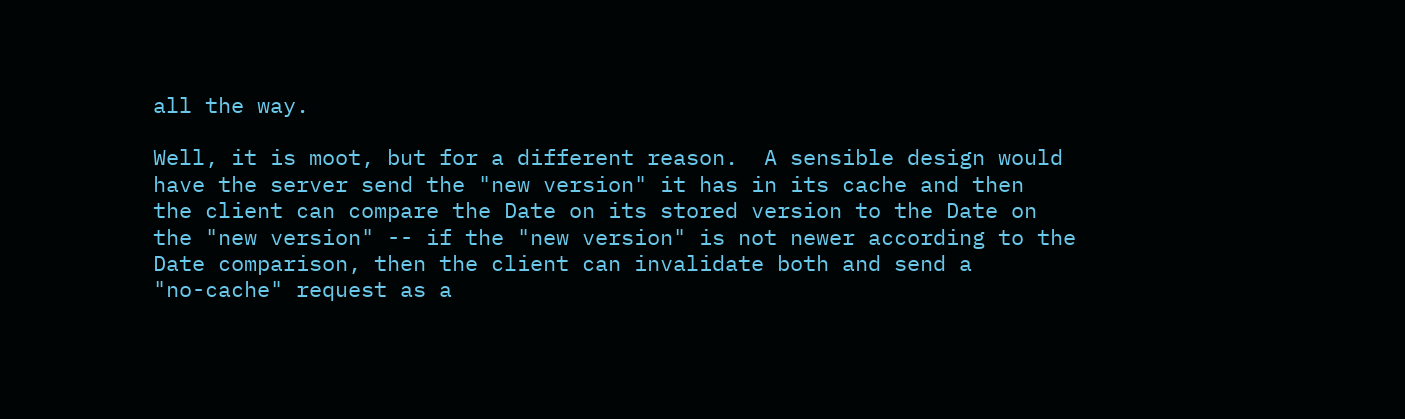all the way.

Well, it is moot, but for a different reason.  A sensible design would
have the server send the "new version" it has in its cache and then
the client can compare the Date on its stored version to the Date on
the "new version" -- if the "new version" is not newer according to the
Date comparison, then the client can invalidate both and send a
"no-cache" request as a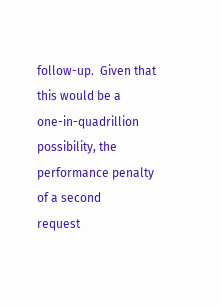follow-up.  Given that this would be a
one-in-quadrillion possibility, the performance penalty of a second
request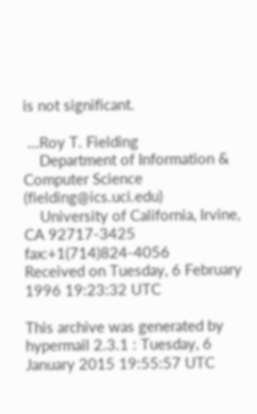is not significant.

 ...Roy T. Fielding
    Department of Information & Computer Science    (fielding@ics.uci.edu)
    University of California, Irvine, CA 92717-3425    fax:+1(714)824-4056
Received on Tuesday, 6 February 1996 19:23:32 UTC

This archive was generated by hypermail 2.3.1 : Tuesday, 6 January 2015 19:55:57 UTC